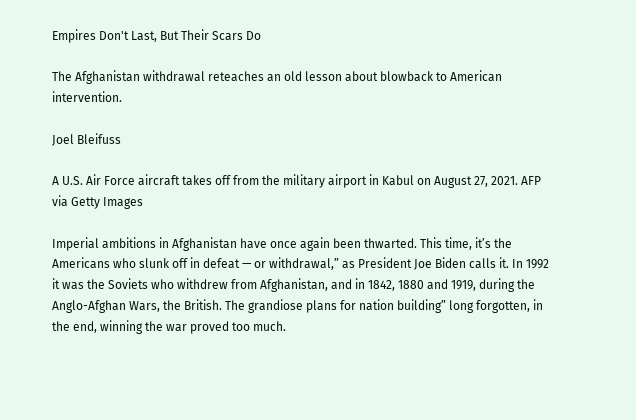Empires Don't Last, But Their Scars Do

The Afghanistan withdrawal reteaches an old lesson about blowback to American intervention.

Joel Bleifuss

A U.S. Air Force aircraft takes off from the military airport in Kabul on August 27, 2021. AFP via Getty Images

Imperial ambitions in Afghanistan have once again been thwarted. This time, it’s the Americans who slunk off in defeat — or withdrawal,” as President Joe Biden calls it. In 1992 it was the Soviets who withdrew from Afghanistan, and in 1842, 1880 and 1919, during the Anglo-Afghan Wars, the British. The grandiose plans for nation building” long forgotten, in the end, winning the war proved too much.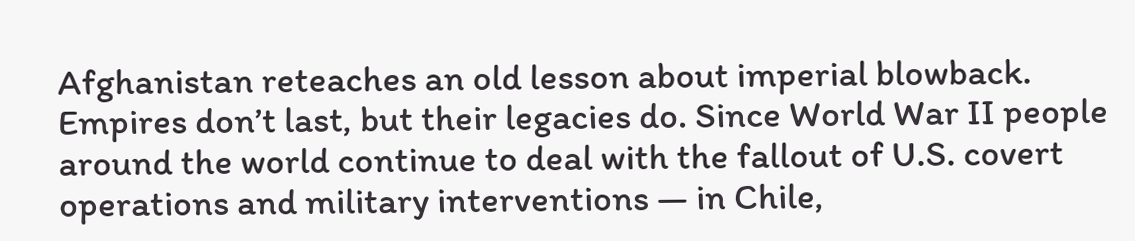Afghanistan reteaches an old lesson about imperial blowback. Empires don’t last, but their legacies do. Since World War II people around the world continue to deal with the fallout of U.S. covert operations and military interventions — in Chile,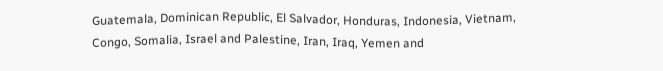Guatemala, Dominican Republic, El Salvador, Honduras, Indonesia, Vietnam, Congo, Somalia, Israel and Palestine, Iran, Iraq, Yemen and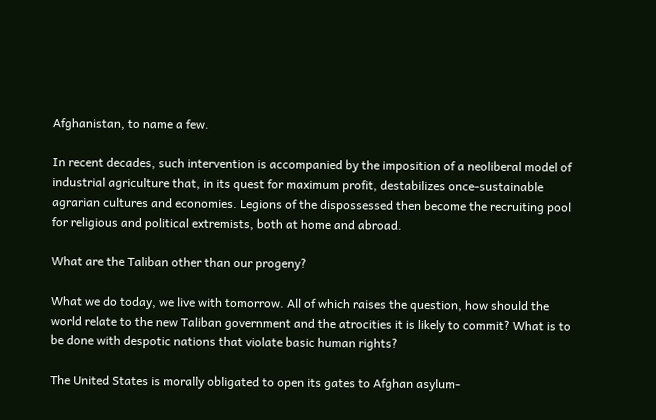Afghanistan, to name a few.

In recent decades, such intervention is accompanied by the imposition of a neoliberal model of industrial agriculture that, in its quest for maximum profit, destabilizes once-sustainable agrarian cultures and economies. Legions of the dispossessed then become the recruiting pool for religious and political extremists, both at home and abroad.

What are the Taliban other than our progeny?

What we do today, we live with tomorrow. All of which raises the question, how should the world relate to the new Taliban government and the atrocities it is likely to commit? What is to be done with despotic nations that violate basic human rights?

The United States is morally obligated to open its gates to Afghan asylum-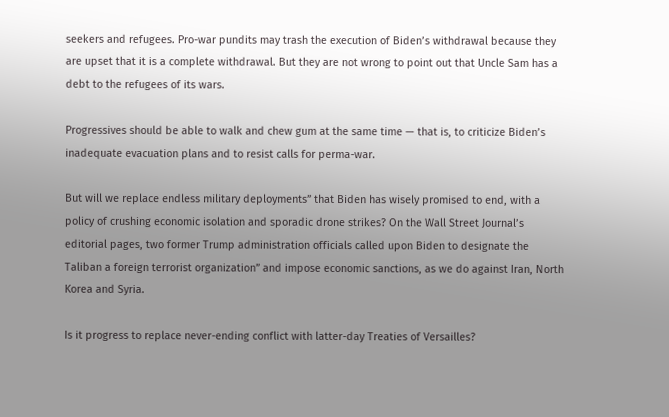seekers and refugees. Pro-war pundits may trash the execution of Biden’s withdrawal because they are upset that it is a complete withdrawal. But they are not wrong to point out that Uncle Sam has a debt to the refugees of its wars.

Progressives should be able to walk and chew gum at the same time — that is, to criticize Biden’s inadequate evacuation plans and to resist calls for perma-war.

But will we replace endless military deployments” that Biden has wisely promised to end, with a policy of crushing economic isolation and sporadic drone strikes? On the Wall Street Journal’s editorial pages, two former Trump administration officials called upon Biden to designate the Taliban a foreign terrorist organization” and impose economic sanctions, as we do against Iran, North Korea and Syria.

Is it progress to replace never-ending conflict with latter-day Treaties of Versailles?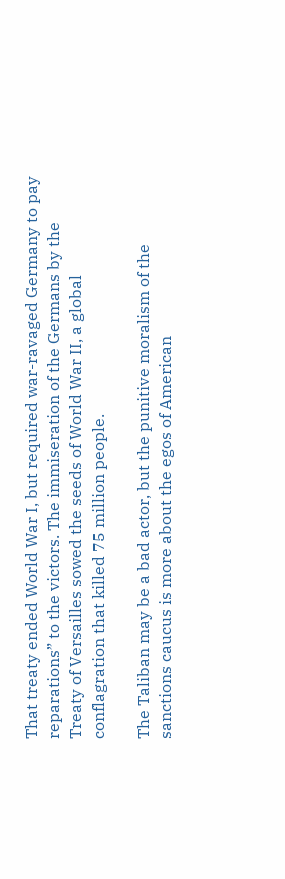That treaty ended World War I, but required war-ravaged Germany to pay reparations” to the victors. The immiseration of the Germans by the Treaty of Versailles sowed the seeds of World War II, a global conflagration that killed 75 million people.

The Taliban may be a bad actor, but the punitive moralism of the sanctions caucus is more about the egos of American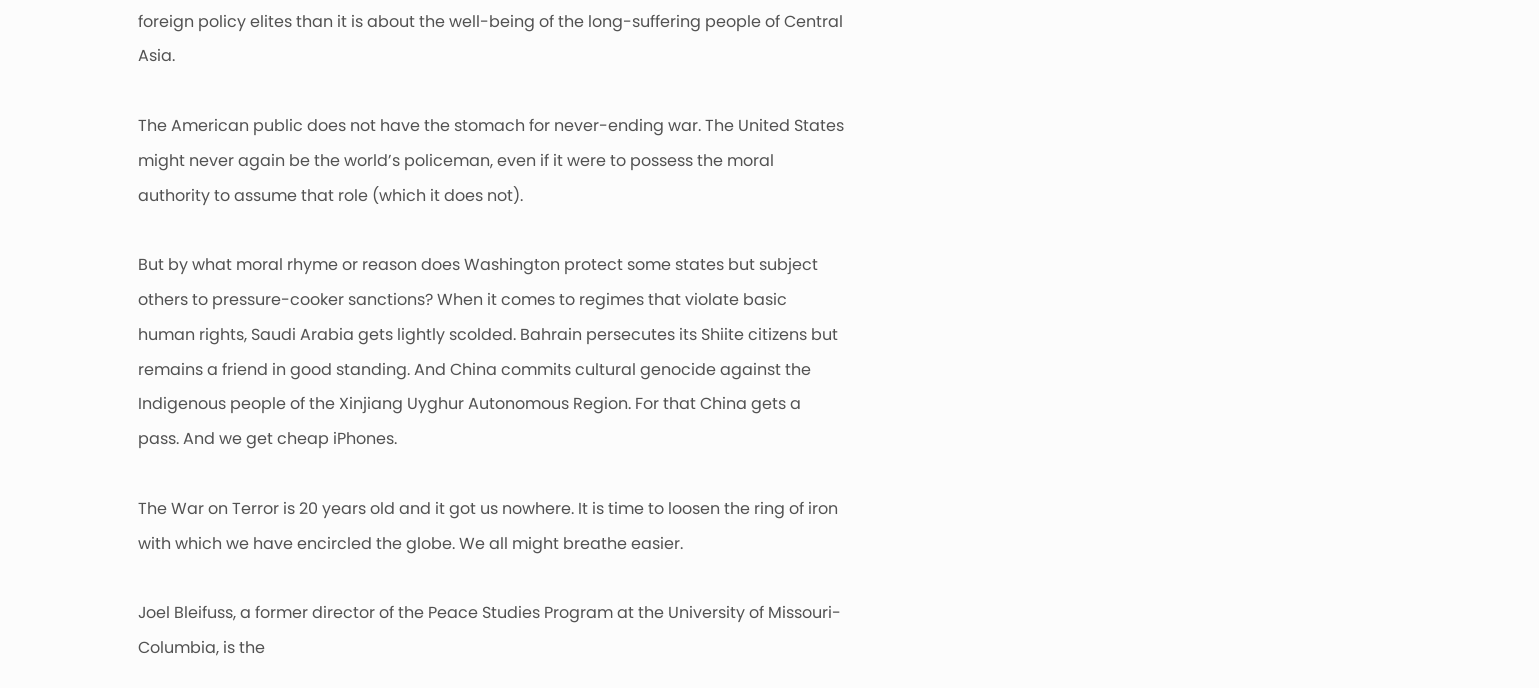foreign policy elites than it is about the well-being of the long-suffering people of Central Asia.

The American public does not have the stomach for never-ending war. The United States might never again be the world’s policeman, even if it were to possess the moral authority to assume that role (which it does not).

But by what moral rhyme or reason does Washington protect some states but subject others to pressure-cooker sanctions? When it comes to regimes that violate basic human rights, Saudi Arabia gets lightly scolded. Bahrain persecutes its Shiite citizens but remains a friend in good standing. And China commits cultural genocide against the Indigenous people of the Xinjiang Uyghur Autonomous Region. For that China gets a pass. And we get cheap iPhones.

The War on Terror is 20 years old and it got us nowhere. It is time to loosen the ring of iron with which we have encircled the globe. We all might breathe easier.

Joel Bleifuss, a former director of the Peace Studies Program at the University of Missouri-Columbia, is the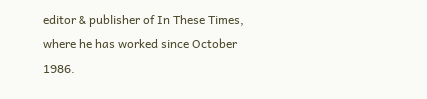editor & publisher of In These Times, where he has worked since October 1986.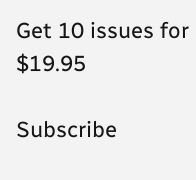Get 10 issues for $19.95

Subscribe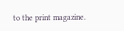to the print magazine.